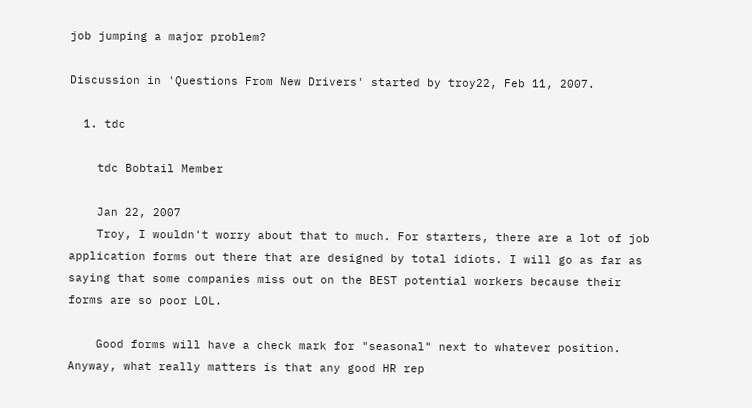job jumping a major problem?

Discussion in 'Questions From New Drivers' started by troy22, Feb 11, 2007.

  1. tdc

    tdc Bobtail Member

    Jan 22, 2007
    Troy, I wouldn't worry about that to much. For starters, there are a lot of job application forms out there that are designed by total idiots. I will go as far as saying that some companies miss out on the BEST potential workers because their forms are so poor LOL.

    Good forms will have a check mark for "seasonal" next to whatever position. Anyway, what really matters is that any good HR rep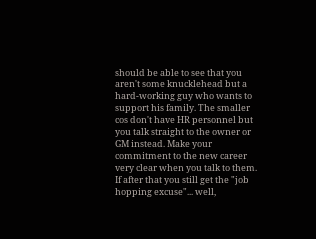should be able to see that you aren't some knucklehead but a hard-working guy who wants to support his family. The smaller cos don't have HR personnel but you talk straight to the owner or GM instead. Make your commitment to the new career very clear when you talk to them. If after that you still get the "job hopping excuse"... well,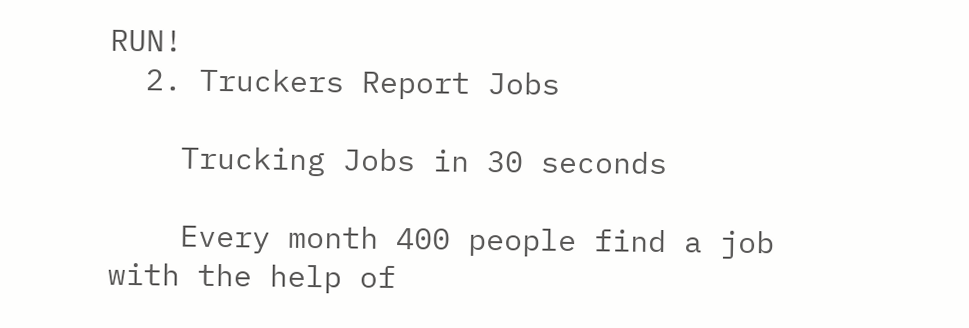RUN!
  2. Truckers Report Jobs

    Trucking Jobs in 30 seconds

    Every month 400 people find a job with the help of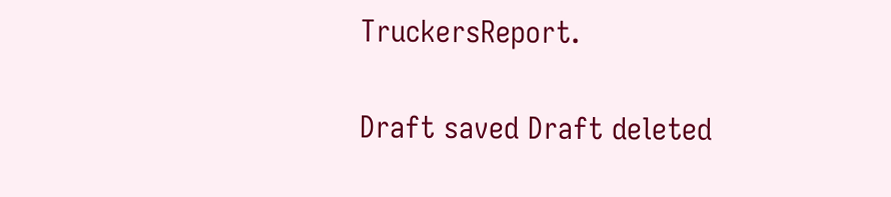TruckersReport.

Draft saved Draft deleted